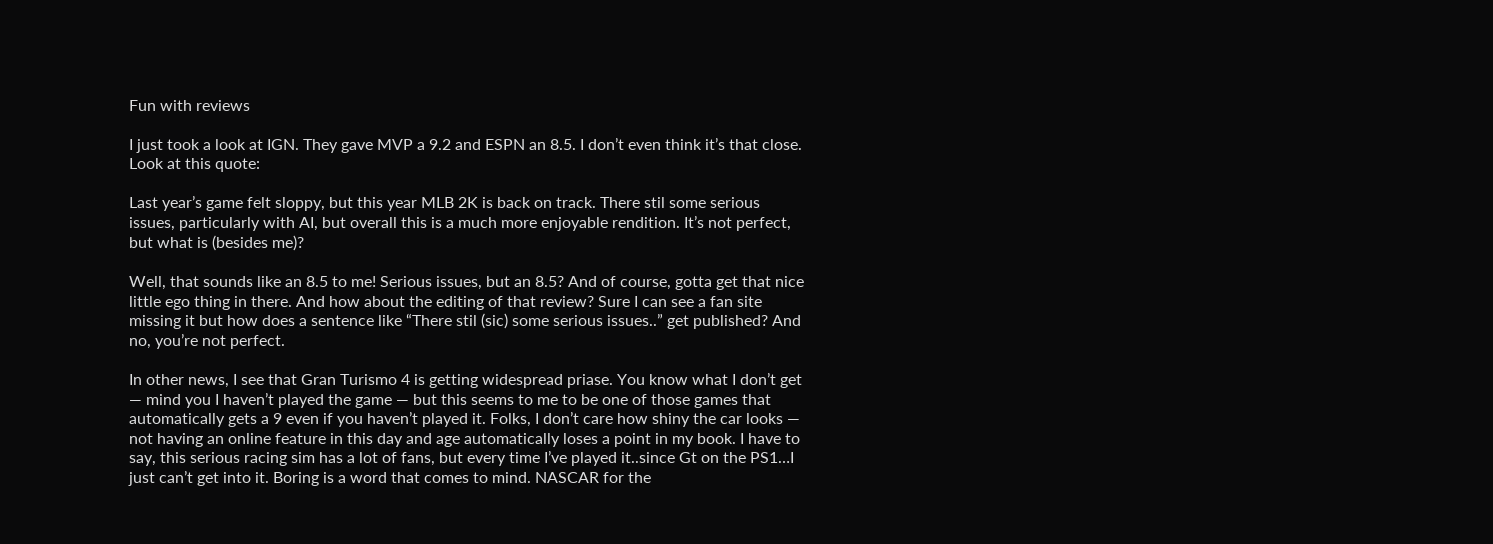Fun with reviews

I just took a look at IGN. They gave MVP a 9.2 and ESPN an 8.5. I don’t even think it’s that close. Look at this quote:

Last year’s game felt sloppy, but this year MLB 2K is back on track. There stil some serious issues, particularly with AI, but overall this is a much more enjoyable rendition. It’s not perfect, but what is (besides me)?

Well, that sounds like an 8.5 to me! Serious issues, but an 8.5? And of course, gotta get that nice little ego thing in there. And how about the editing of that review? Sure I can see a fan site missing it but how does a sentence like “There stil (sic) some serious issues..” get published? And no, you’re not perfect.

In other news, I see that Gran Turismo 4 is getting widespread priase. You know what I don’t get — mind you I haven’t played the game — but this seems to me to be one of those games that automatically gets a 9 even if you haven’t played it. Folks, I don’t care how shiny the car looks — not having an online feature in this day and age automatically loses a point in my book. I have to say, this serious racing sim has a lot of fans, but every time I’ve played it..since Gt on the PS1…I just can’t get into it. Boring is a word that comes to mind. NASCAR for the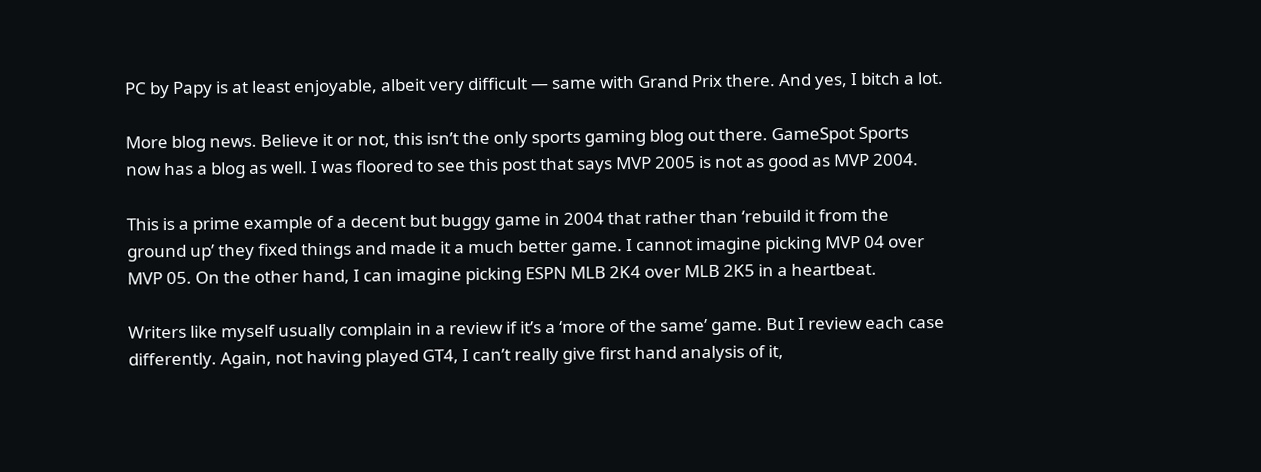PC by Papy is at least enjoyable, albeit very difficult — same with Grand Prix there. And yes, I bitch a lot.

More blog news. Believe it or not, this isn’t the only sports gaming blog out there. GameSpot Sports now has a blog as well. I was floored to see this post that says MVP 2005 is not as good as MVP 2004.

This is a prime example of a decent but buggy game in 2004 that rather than ‘rebuild it from the ground up’ they fixed things and made it a much better game. I cannot imagine picking MVP 04 over MVP 05. On the other hand, I can imagine picking ESPN MLB 2K4 over MLB 2K5 in a heartbeat.

Writers like myself usually complain in a review if it’s a ‘more of the same’ game. But I review each case differently. Again, not having played GT4, I can’t really give first hand analysis of it,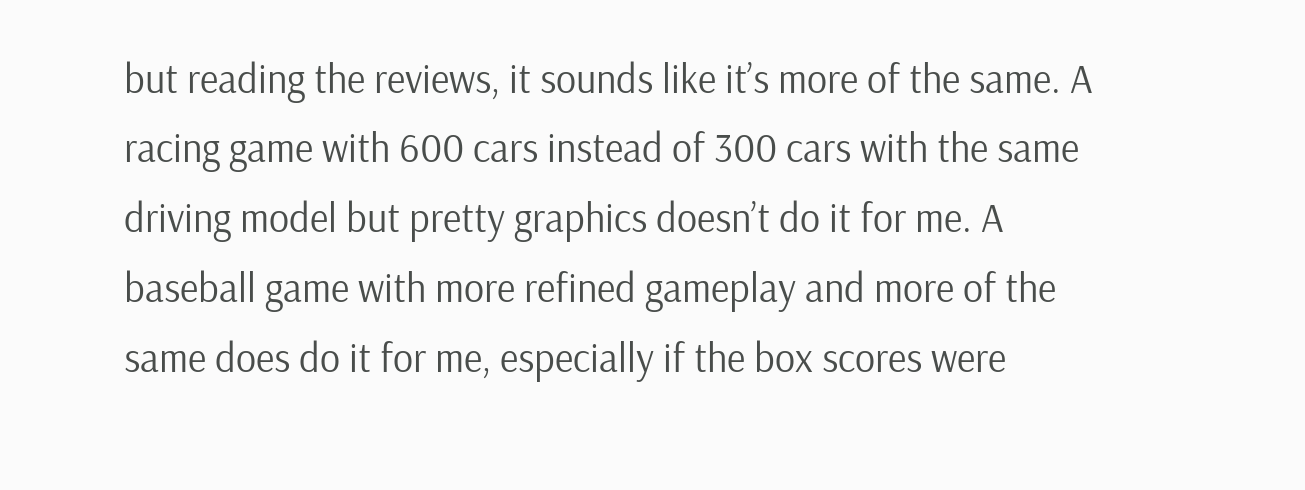but reading the reviews, it sounds like it’s more of the same. A racing game with 600 cars instead of 300 cars with the same driving model but pretty graphics doesn’t do it for me. A baseball game with more refined gameplay and more of the same does do it for me, especially if the box scores were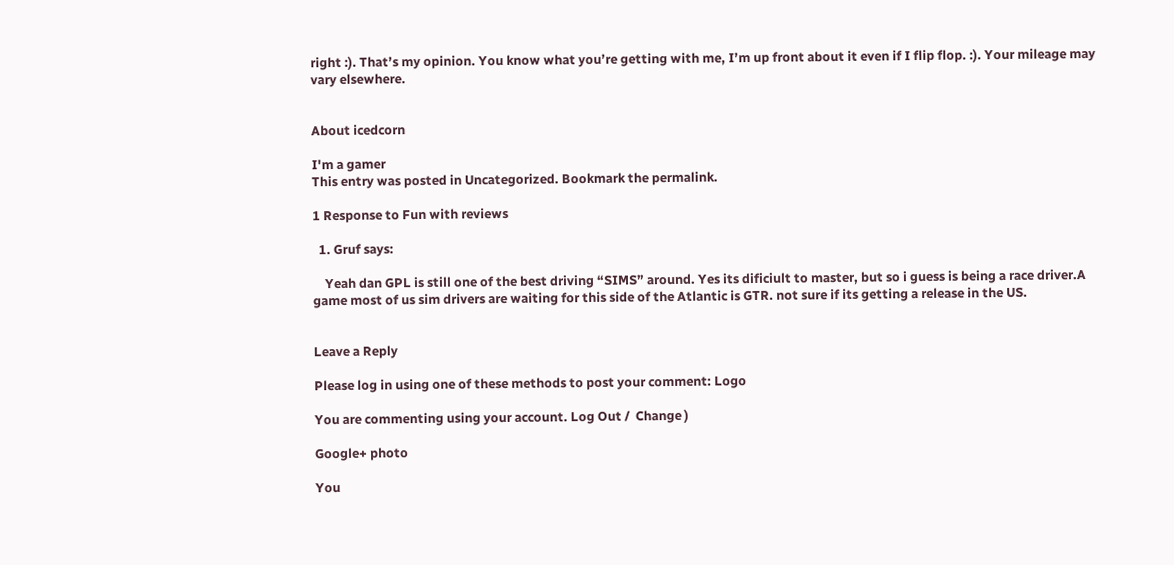right :). That’s my opinion. You know what you’re getting with me, I’m up front about it even if I flip flop. :). Your mileage may vary elsewhere.


About icedcorn

I'm a gamer
This entry was posted in Uncategorized. Bookmark the permalink.

1 Response to Fun with reviews

  1. Gruf says:

    Yeah dan GPL is still one of the best driving “SIMS” around. Yes its dificiult to master, but so i guess is being a race driver.A game most of us sim drivers are waiting for this side of the Atlantic is GTR. not sure if its getting a release in the US.


Leave a Reply

Please log in using one of these methods to post your comment: Logo

You are commenting using your account. Log Out /  Change )

Google+ photo

You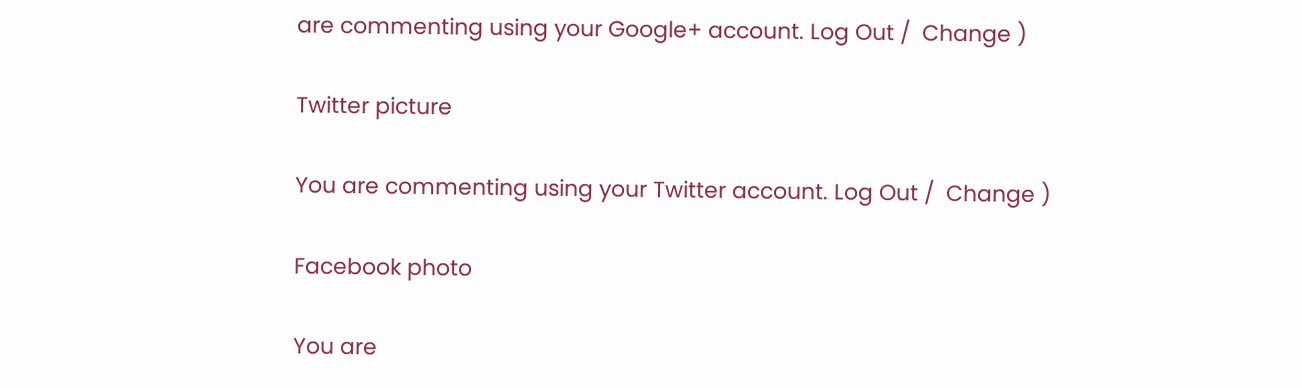are commenting using your Google+ account. Log Out /  Change )

Twitter picture

You are commenting using your Twitter account. Log Out /  Change )

Facebook photo

You are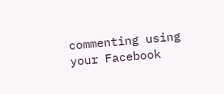commenting using your Facebook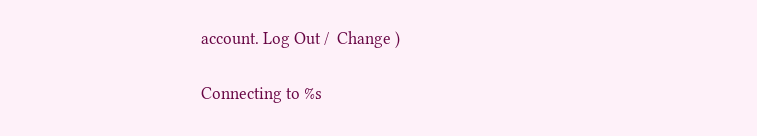account. Log Out /  Change )

Connecting to %s